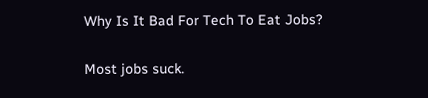Why Is It Bad For Tech To Eat Jobs?

Most jobs suck.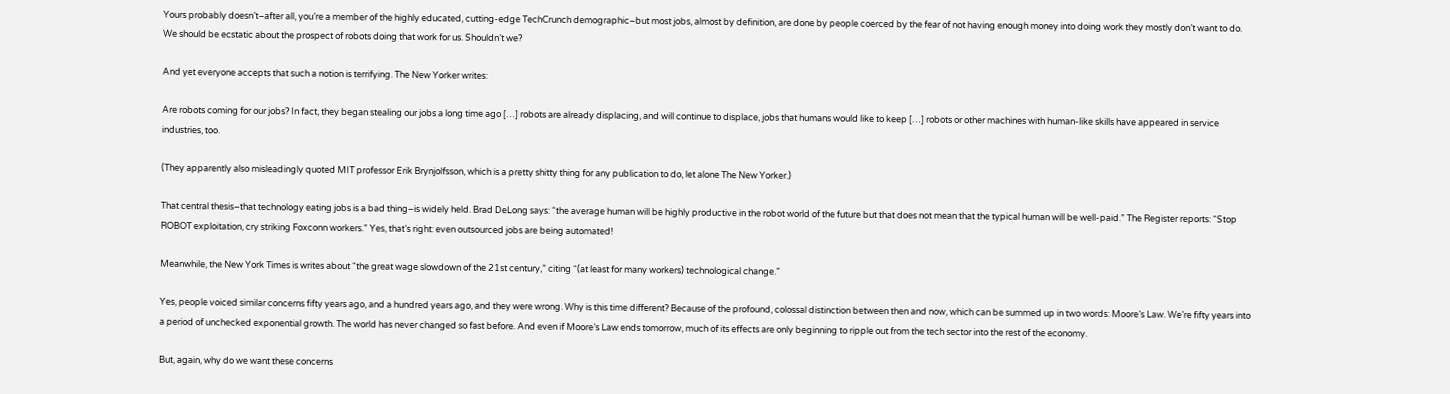Yours probably doesn’t–after all, you’re a member of the highly educated, cutting-edge TechCrunch demographic–but most jobs, almost by definition, are done by people coerced by the fear of not having enough money into doing work they mostly don’t want to do. We should be ecstatic about the prospect of robots doing that work for us. Shouldn’t we?

And yet everyone accepts that such a notion is terrifying. The New Yorker writes:

Are robots coming for our jobs? In fact, they began stealing our jobs a long time ago […] robots are already displacing, and will continue to displace, jobs that humans would like to keep […] robots or other machines with human-like skills have appeared in service industries, too.

(They apparently also misleadingly quoted MIT professor Erik Brynjolfsson, which is a pretty shitty thing for any publication to do, let alone The New Yorker.)

That central thesis–that technology eating jobs is a bad thing–is widely held. Brad DeLong says: “the average human will be highly productive in the robot world of the future but that does not mean that the typical human will be well-paid.” The Register reports: “Stop ROBOT exploitation, cry striking Foxconn workers.” Yes, that’s right: even outsourced jobs are being automated!

Meanwhile, the New York Times is writes about “the great wage slowdown of the 21st century,” citing “(at least for many workers) technological change.”

Yes, people voiced similar concerns fifty years ago, and a hundred years ago, and they were wrong. Why is this time different? Because of the profound, colossal distinction between then and now, which can be summed up in two words: Moore’s Law. We’re fifty years into a period of unchecked exponential growth. The world has never changed so fast before. And even if Moore’s Law ends tomorrow, much of its effects are only beginning to ripple out from the tech sector into the rest of the economy.

But, again, why do we want these concerns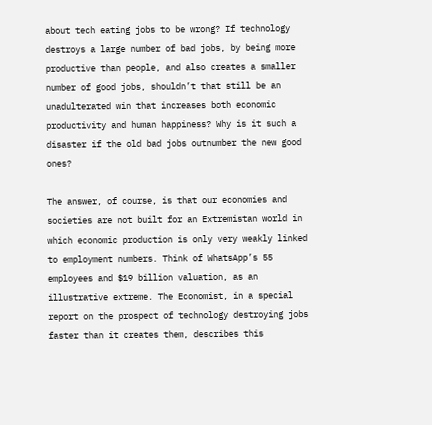about tech eating jobs to be wrong? If technology destroys a large number of bad jobs, by being more productive than people, and also creates a smaller number of good jobs, shouldn’t that still be an unadulterated win that increases both economic productivity and human happiness? Why is it such a disaster if the old bad jobs outnumber the new good ones?

The answer, of course, is that our economies and societies are not built for an Extremistan world in which economic production is only very weakly linked to employment numbers. Think of WhatsApp’s 55 employees and $19 billion valuation, as an illustrative extreme. The Economist, in a special report on the prospect of technology destroying jobs faster than it creates them, describes this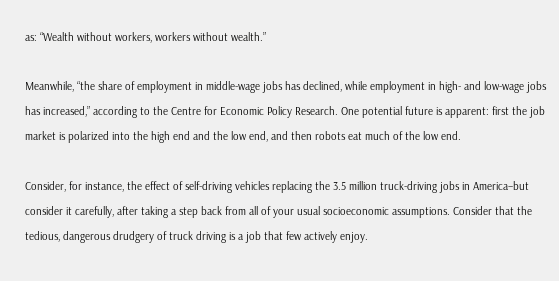as: “Wealth without workers, workers without wealth.”

Meanwhile, “the share of employment in middle-wage jobs has declined, while employment in high- and low-wage jobs has increased,” according to the Centre for Economic Policy Research. One potential future is apparent: first the job market is polarized into the high end and the low end, and then robots eat much of the low end.

Consider, for instance, the effect of self-driving vehicles replacing the 3.5 million truck-driving jobs in America–but consider it carefully, after taking a step back from all of your usual socioeconomic assumptions. Consider that the tedious, dangerous drudgery of truck driving is a job that few actively enjoy.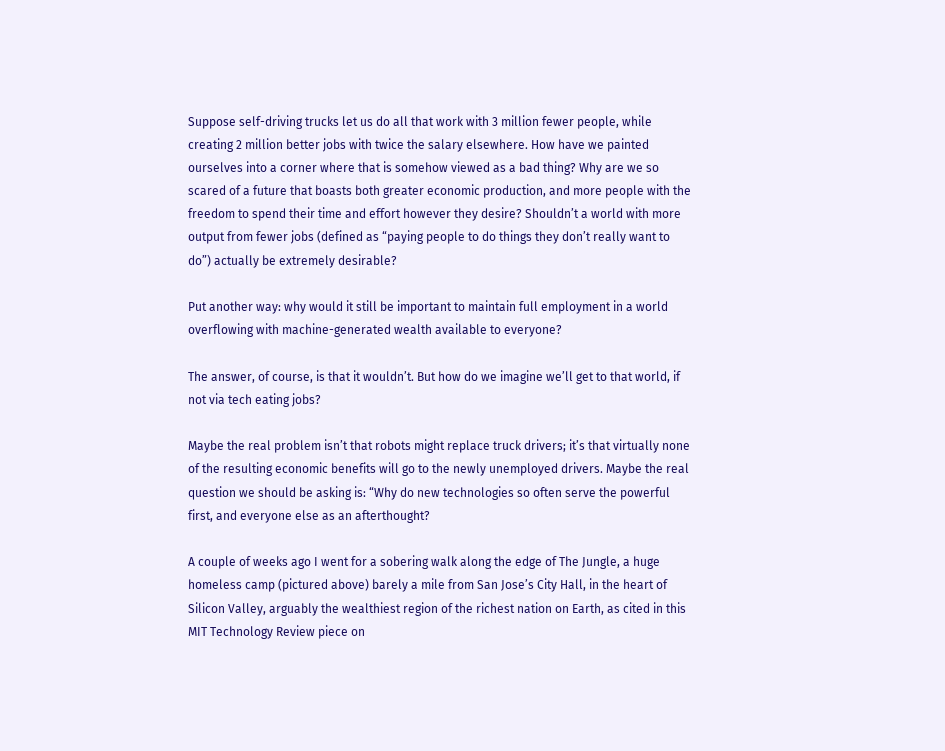Suppose self-driving trucks let us do all that work with 3 million fewer people, while creating 2 million better jobs with twice the salary elsewhere. How have we painted ourselves into a corner where that is somehow viewed as a bad thing? Why are we so scared of a future that boasts both greater economic production, and more people with the freedom to spend their time and effort however they desire? Shouldn’t a world with more output from fewer jobs (defined as “paying people to do things they don’t really want to do”) actually be extremely desirable?

Put another way: why would it still be important to maintain full employment in a world overflowing with machine-generated wealth available to everyone?

The answer, of course, is that it wouldn’t. But how do we imagine we’ll get to that world, if not via tech eating jobs?

Maybe the real problem isn’t that robots might replace truck drivers; it’s that virtually none of the resulting economic benefits will go to the newly unemployed drivers. Maybe the real question we should be asking is: “Why do new technologies so often serve the powerful first, and everyone else as an afterthought?

A couple of weeks ago I went for a sobering walk along the edge of The Jungle, a huge homeless camp (pictured above) barely a mile from San Jose’s City Hall, in the heart of Silicon Valley, arguably the wealthiest region of the richest nation on Earth, as cited in this MIT Technology Review piece on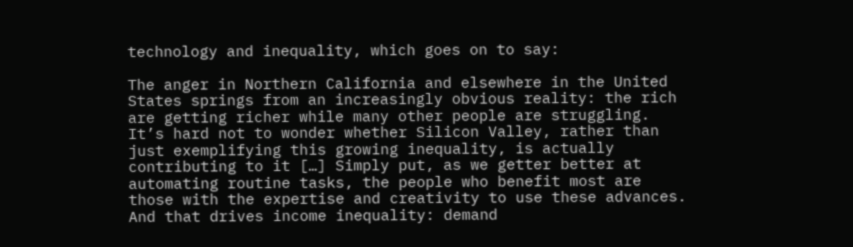technology and inequality, which goes on to say:

The anger in Northern California and elsewhere in the United States springs from an increasingly obvious reality: the rich are getting richer while many other people are struggling. It’s hard not to wonder whether Silicon Valley, rather than just exemplifying this growing inequality, is actually contributing to it […] Simply put, as we getter better at automating routine tasks, the people who benefit most are those with the expertise and creativity to use these advances. And that drives income inequality: demand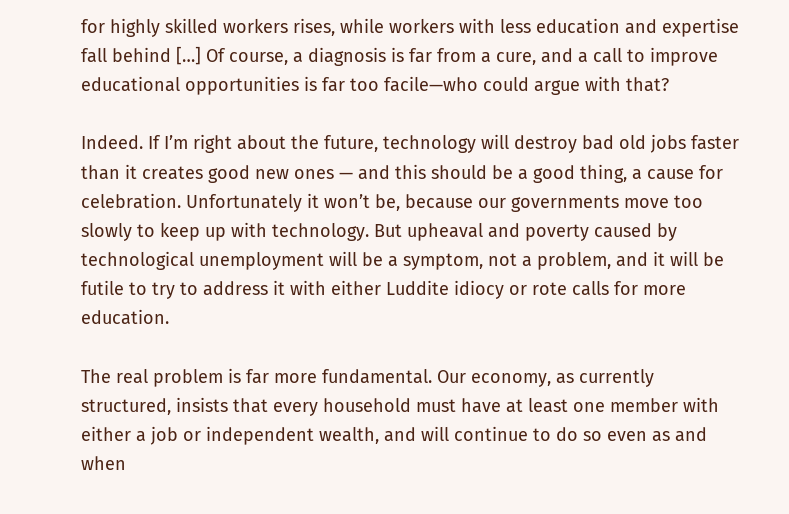for highly skilled workers rises, while workers with less education and expertise fall behind […] Of course, a diagnosis is far from a cure, and a call to improve educational opportunities is far too facile—who could argue with that?

Indeed. If I’m right about the future, technology will destroy bad old jobs faster than it creates good new ones — and this should be a good thing, a cause for celebration. Unfortunately it won’t be, because our governments move too slowly to keep up with technology. But upheaval and poverty caused by technological unemployment will be a symptom, not a problem, and it will be futile to try to address it with either Luddite idiocy or rote calls for more education.

The real problem is far more fundamental. Our economy, as currently structured, insists that every household must have at least one member with either a job or independent wealth, and will continue to do so even as and when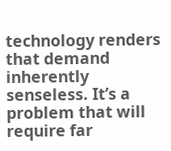technology renders that demand inherently senseless. It’s a problem that will require far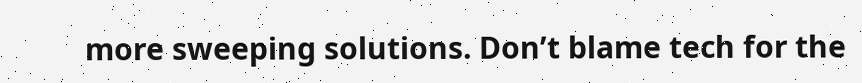more sweeping solutions. Don’t blame tech for the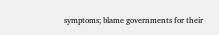symptoms; blame governments for their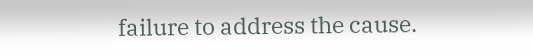failure to address the cause.